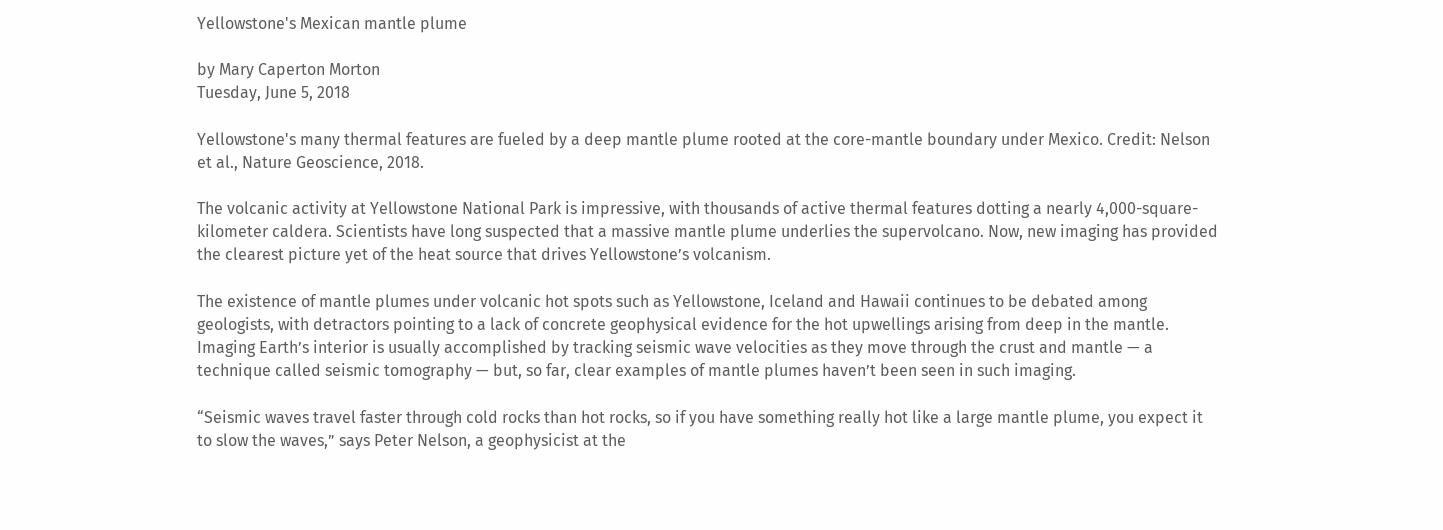Yellowstone's Mexican mantle plume

by Mary Caperton Morton
Tuesday, June 5, 2018

Yellowstone's many thermal features are fueled by a deep mantle plume rooted at the core-mantle boundary under Mexico. Credit: Nelson et al., Nature Geoscience, 2018.

The volcanic activity at Yellowstone National Park is impressive, with thousands of active thermal features dotting a nearly 4,000-square-kilometer caldera. Scientists have long suspected that a massive mantle plume underlies the supervolcano. Now, new imaging has provided the clearest picture yet of the heat source that drives Yellowstone’s volcanism.

The existence of mantle plumes under volcanic hot spots such as Yellowstone, Iceland and Hawaii continues to be debated among geologists, with detractors pointing to a lack of concrete geophysical evidence for the hot upwellings arising from deep in the mantle. Imaging Earth’s interior is usually accomplished by tracking seismic wave velocities as they move through the crust and mantle — a technique called seismic tomography — but, so far, clear examples of mantle plumes haven’t been seen in such imaging.

“Seismic waves travel faster through cold rocks than hot rocks, so if you have something really hot like a large mantle plume, you expect it to slow the waves,” says Peter Nelson, a geophysicist at the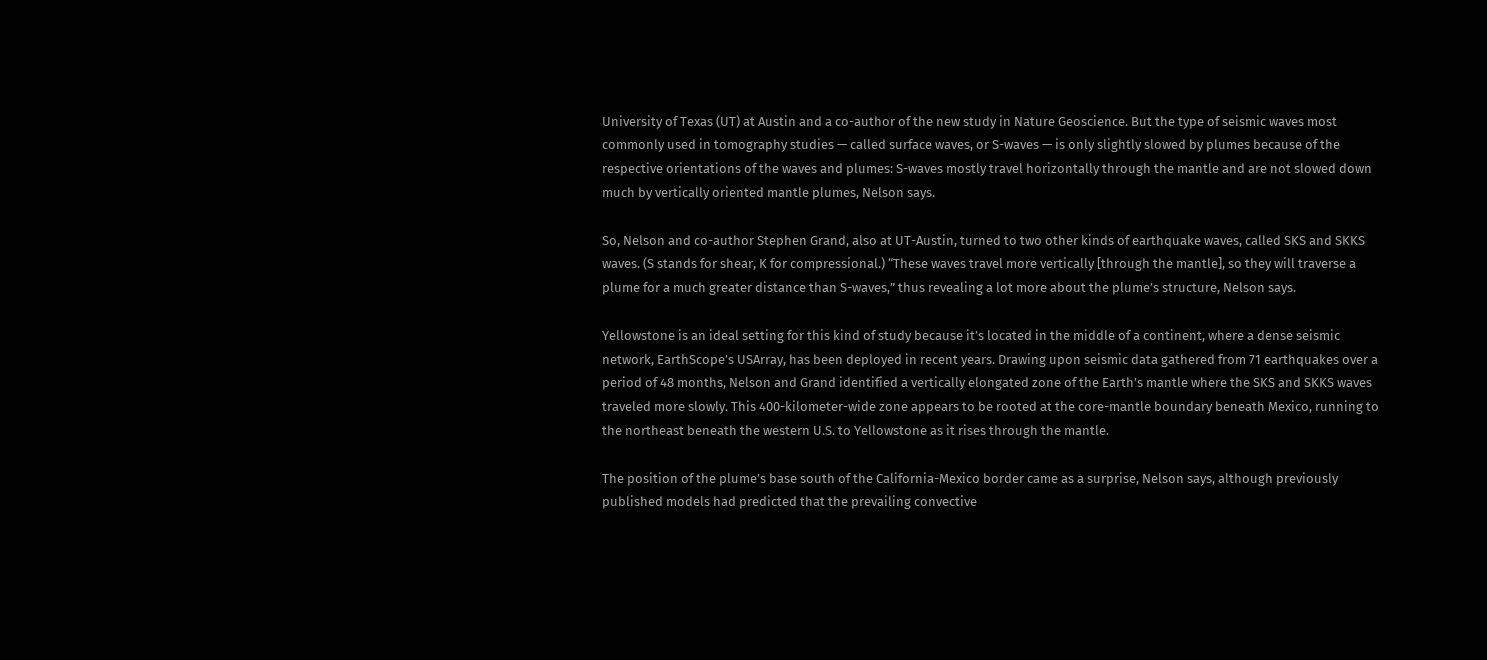University of Texas (UT) at Austin and a co-author of the new study in Nature Geoscience. But the type of seismic waves most commonly used in tomography studies — called surface waves, or S-waves — is only slightly slowed by plumes because of the respective orientations of the waves and plumes: S-waves mostly travel horizontally through the mantle and are not slowed down much by vertically oriented mantle plumes, Nelson says.

So, Nelson and co-author Stephen Grand, also at UT-Austin, turned to two other kinds of earthquake waves, called SKS and SKKS waves. (S stands for shear, K for compressional.) “These waves travel more vertically [through the mantle], so they will traverse a plume for a much greater distance than S-waves,” thus revealing a lot more about the plume’s structure, Nelson says.

Yellowstone is an ideal setting for this kind of study because it’s located in the middle of a continent, where a dense seismic network, EarthScope’s USArray, has been deployed in recent years. Drawing upon seismic data gathered from 71 earthquakes over a period of 48 months, Nelson and Grand identified a vertically elongated zone of the Earth’s mantle where the SKS and SKKS waves traveled more slowly. This 400-kilometer-wide zone appears to be rooted at the core-mantle boundary beneath Mexico, running to the northeast beneath the western U.S. to Yellowstone as it rises through the mantle.

The position of the plume’s base south of the California-Mexico border came as a surprise, Nelson says, although previously published models had predicted that the prevailing convective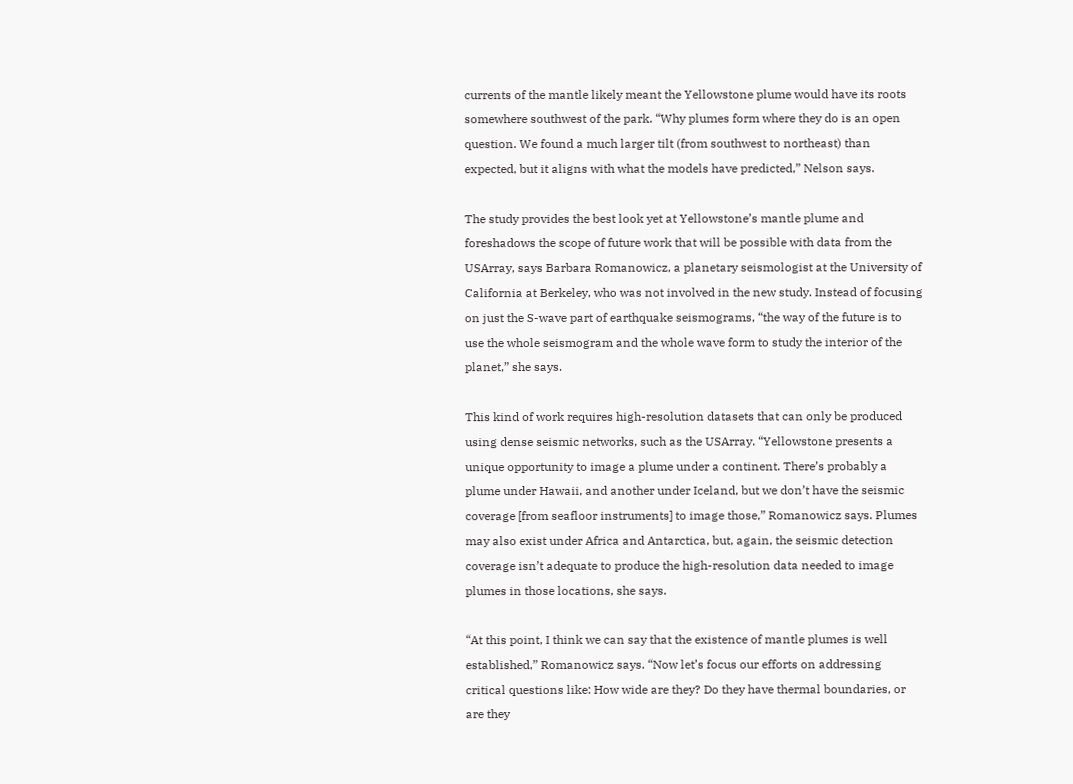currents of the mantle likely meant the Yellowstone plume would have its roots somewhere southwest of the park. “Why plumes form where they do is an open question. We found a much larger tilt (from southwest to northeast) than expected, but it aligns with what the models have predicted,” Nelson says.

The study provides the best look yet at Yellowstone’s mantle plume and foreshadows the scope of future work that will be possible with data from the USArray, says Barbara Romanowicz, a planetary seismologist at the University of California at Berkeley, who was not involved in the new study. Instead of focusing on just the S-wave part of earthquake seismograms, “the way of the future is to use the whole seismogram and the whole wave form to study the interior of the planet,” she says.

This kind of work requires high-resolution datasets that can only be produced using dense seismic networks, such as the USArray. “Yellowstone presents a unique opportunity to image a plume under a continent. There’s probably a plume under Hawaii, and another under Iceland, but we don’t have the seismic coverage [from seafloor instruments] to image those,” Romanowicz says. Plumes may also exist under Africa and Antarctica, but, again, the seismic detection coverage isn’t adequate to produce the high-resolution data needed to image plumes in those locations, she says.

“At this point, I think we can say that the existence of mantle plumes is well established,” Romanowicz says. “Now let’s focus our efforts on addressing critical questions like: How wide are they? Do they have thermal boundaries, or are they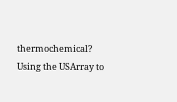thermochemical? Using the USArray to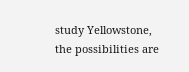study Yellowstone, the possibilities are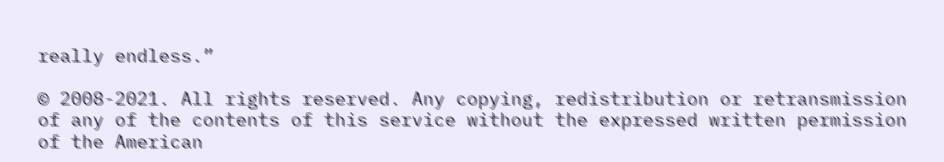really endless.”

© 2008-2021. All rights reserved. Any copying, redistribution or retransmission of any of the contents of this service without the expressed written permission of the American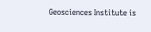Geosciences Institute is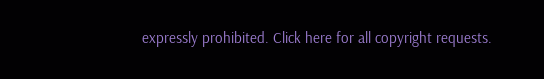expressly prohibited. Click here for all copyright requests.